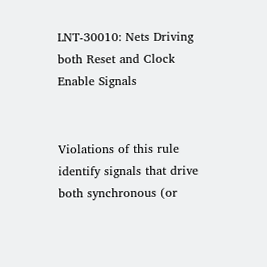LNT-30010: Nets Driving both Reset and Clock Enable Signals


Violations of this rule identify signals that drive both synchronous (or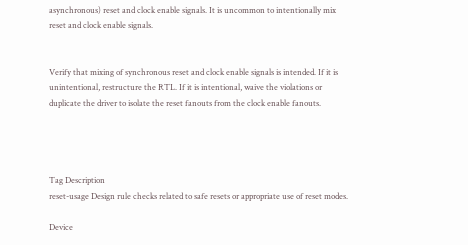asynchronous) reset and clock enable signals. It is uncommon to intentionally mix reset and clock enable signals.


Verify that mixing of synchronous reset and clock enable signals is intended. If it is unintentional, restructure the RTL. If it is intentional, waive the violations or duplicate the driver to isolate the reset fanouts from the clock enable fanouts.




Tag Description
reset-usage Design rule checks related to safe resets or appropriate use of reset modes.

Device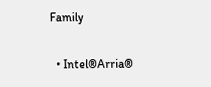Family

  • Intel®Arria®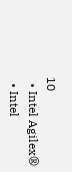10
  • Intel Agilex®
  • Intel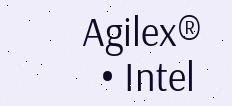Agilex®
  • Intel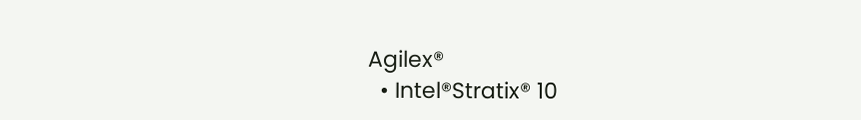Agilex®
  • Intel®Stratix® 10